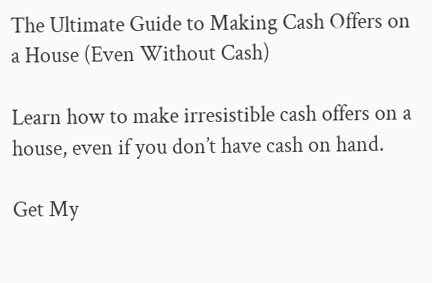The Ultimate Guide to Making Cash Offers on a House (Even Without Cash)

Learn how to make irresistible cash offers on a house, even if you don’t have cash on hand.

Get My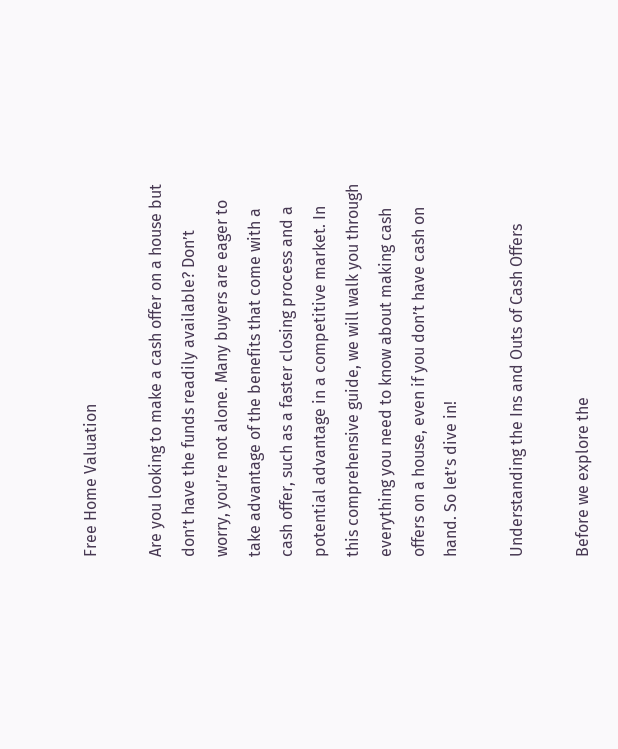Free Home Valuation

Are you looking to make a cash offer on a house but don’t have the funds readily available? Don’t worry, you’re not alone. Many buyers are eager to take advantage of the benefits that come with a cash offer, such as a faster closing process and a potential advantage in a competitive market. In this comprehensive guide, we will walk you through everything you need to know about making cash offers on a house, even if you don’t have cash on hand. So let’s dive in!

Understanding the Ins and Outs of Cash Offers

Before we explore the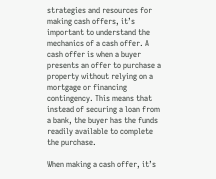strategies and resources for making cash offers, it’s important to understand the mechanics of a cash offer. A cash offer is when a buyer presents an offer to purchase a property without relying on a mortgage or financing contingency. This means that instead of securing a loan from a bank, the buyer has the funds readily available to complete the purchase.

When making a cash offer, it’s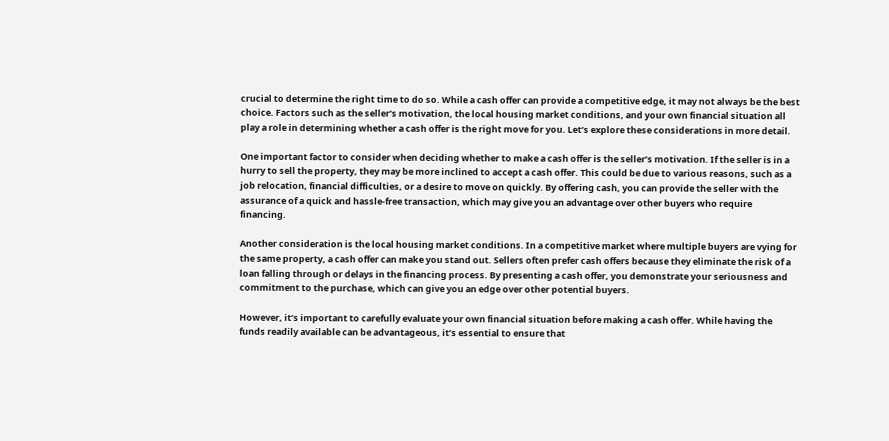crucial to determine the right time to do so. While a cash offer can provide a competitive edge, it may not always be the best choice. Factors such as the seller’s motivation, the local housing market conditions, and your own financial situation all play a role in determining whether a cash offer is the right move for you. Let’s explore these considerations in more detail.

One important factor to consider when deciding whether to make a cash offer is the seller’s motivation. If the seller is in a hurry to sell the property, they may be more inclined to accept a cash offer. This could be due to various reasons, such as a job relocation, financial difficulties, or a desire to move on quickly. By offering cash, you can provide the seller with the assurance of a quick and hassle-free transaction, which may give you an advantage over other buyers who require financing.

Another consideration is the local housing market conditions. In a competitive market where multiple buyers are vying for the same property, a cash offer can make you stand out. Sellers often prefer cash offers because they eliminate the risk of a loan falling through or delays in the financing process. By presenting a cash offer, you demonstrate your seriousness and commitment to the purchase, which can give you an edge over other potential buyers.

However, it’s important to carefully evaluate your own financial situation before making a cash offer. While having the funds readily available can be advantageous, it’s essential to ensure that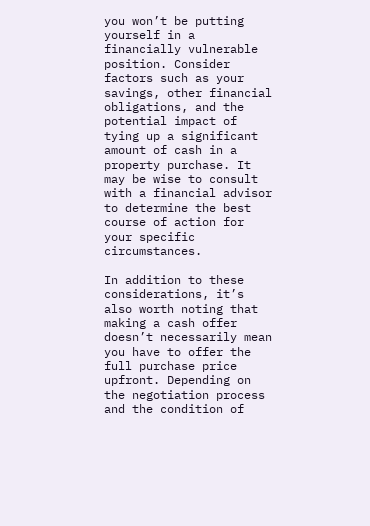you won’t be putting yourself in a financially vulnerable position. Consider factors such as your savings, other financial obligations, and the potential impact of tying up a significant amount of cash in a property purchase. It may be wise to consult with a financial advisor to determine the best course of action for your specific circumstances.

In addition to these considerations, it’s also worth noting that making a cash offer doesn’t necessarily mean you have to offer the full purchase price upfront. Depending on the negotiation process and the condition of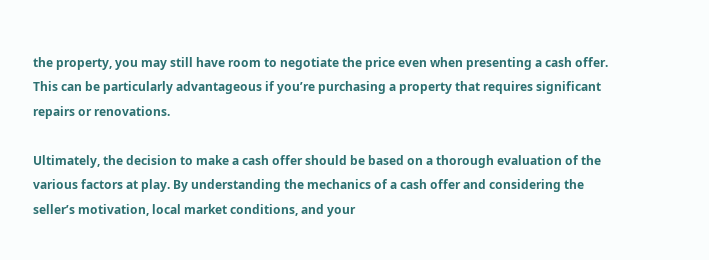the property, you may still have room to negotiate the price even when presenting a cash offer. This can be particularly advantageous if you’re purchasing a property that requires significant repairs or renovations.

Ultimately, the decision to make a cash offer should be based on a thorough evaluation of the various factors at play. By understanding the mechanics of a cash offer and considering the seller’s motivation, local market conditions, and your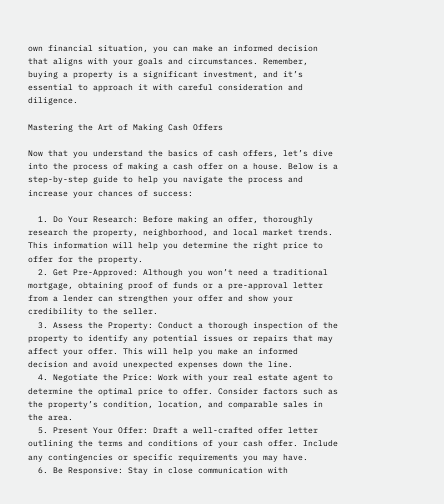own financial situation, you can make an informed decision that aligns with your goals and circumstances. Remember, buying a property is a significant investment, and it’s essential to approach it with careful consideration and diligence.

Mastering the Art of Making Cash Offers

Now that you understand the basics of cash offers, let’s dive into the process of making a cash offer on a house. Below is a step-by-step guide to help you navigate the process and increase your chances of success:

  1. Do Your Research: Before making an offer, thoroughly research the property, neighborhood, and local market trends. This information will help you determine the right price to offer for the property.
  2. Get Pre-Approved: Although you won’t need a traditional mortgage, obtaining proof of funds or a pre-approval letter from a lender can strengthen your offer and show your credibility to the seller.
  3. Assess the Property: Conduct a thorough inspection of the property to identify any potential issues or repairs that may affect your offer. This will help you make an informed decision and avoid unexpected expenses down the line.
  4. Negotiate the Price: Work with your real estate agent to determine the optimal price to offer. Consider factors such as the property’s condition, location, and comparable sales in the area.
  5. Present Your Offer: Draft a well-crafted offer letter outlining the terms and conditions of your cash offer. Include any contingencies or specific requirements you may have.
  6. Be Responsive: Stay in close communication with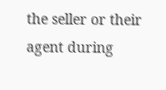the seller or their agent during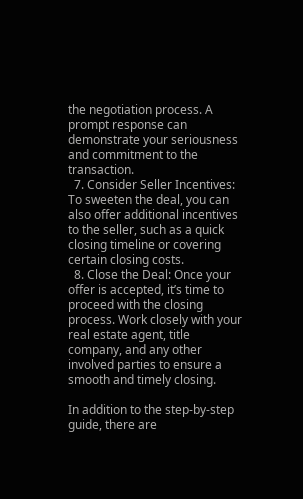the negotiation process. A prompt response can demonstrate your seriousness and commitment to the transaction.
  7. Consider Seller Incentives: To sweeten the deal, you can also offer additional incentives to the seller, such as a quick closing timeline or covering certain closing costs.
  8. Close the Deal: Once your offer is accepted, it’s time to proceed with the closing process. Work closely with your real estate agent, title company, and any other involved parties to ensure a smooth and timely closing.

In addition to the step-by-step guide, there are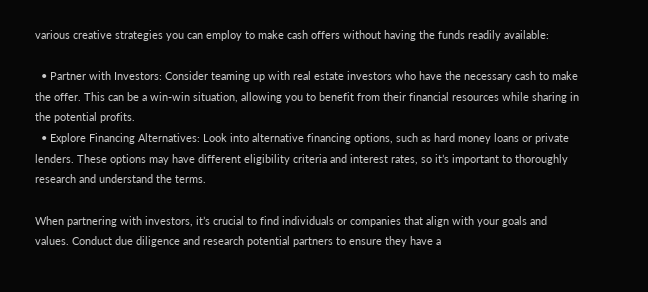various creative strategies you can employ to make cash offers without having the funds readily available:

  • Partner with Investors: Consider teaming up with real estate investors who have the necessary cash to make the offer. This can be a win-win situation, allowing you to benefit from their financial resources while sharing in the potential profits.
  • Explore Financing Alternatives: Look into alternative financing options, such as hard money loans or private lenders. These options may have different eligibility criteria and interest rates, so it’s important to thoroughly research and understand the terms.

When partnering with investors, it’s crucial to find individuals or companies that align with your goals and values. Conduct due diligence and research potential partners to ensure they have a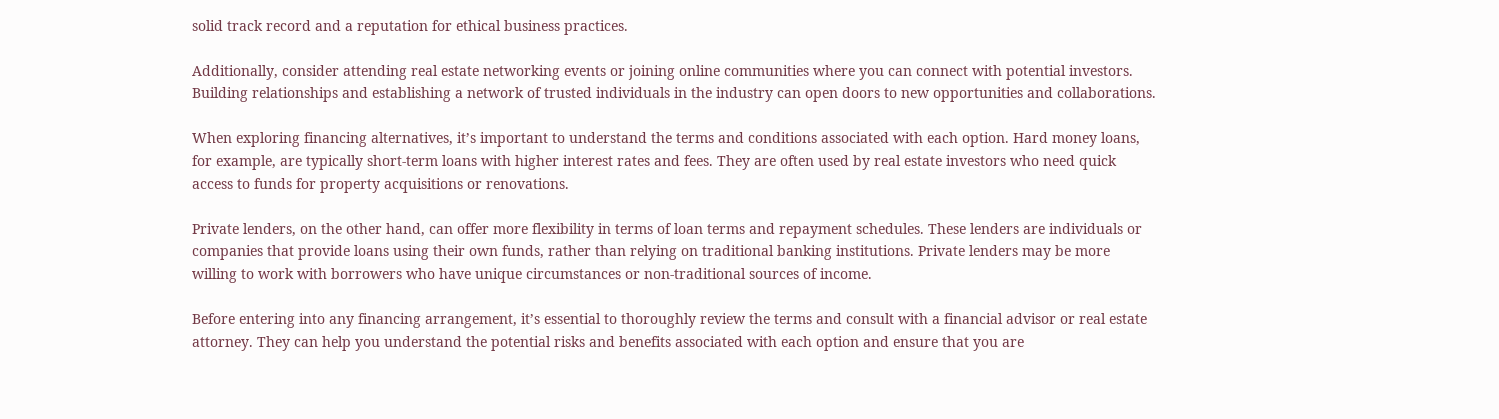solid track record and a reputation for ethical business practices.

Additionally, consider attending real estate networking events or joining online communities where you can connect with potential investors. Building relationships and establishing a network of trusted individuals in the industry can open doors to new opportunities and collaborations.

When exploring financing alternatives, it’s important to understand the terms and conditions associated with each option. Hard money loans, for example, are typically short-term loans with higher interest rates and fees. They are often used by real estate investors who need quick access to funds for property acquisitions or renovations.

Private lenders, on the other hand, can offer more flexibility in terms of loan terms and repayment schedules. These lenders are individuals or companies that provide loans using their own funds, rather than relying on traditional banking institutions. Private lenders may be more willing to work with borrowers who have unique circumstances or non-traditional sources of income.

Before entering into any financing arrangement, it’s essential to thoroughly review the terms and consult with a financial advisor or real estate attorney. They can help you understand the potential risks and benefits associated with each option and ensure that you are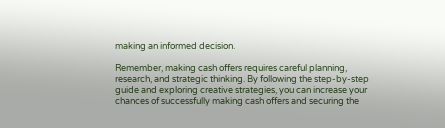making an informed decision.

Remember, making cash offers requires careful planning, research, and strategic thinking. By following the step-by-step guide and exploring creative strategies, you can increase your chances of successfully making cash offers and securing the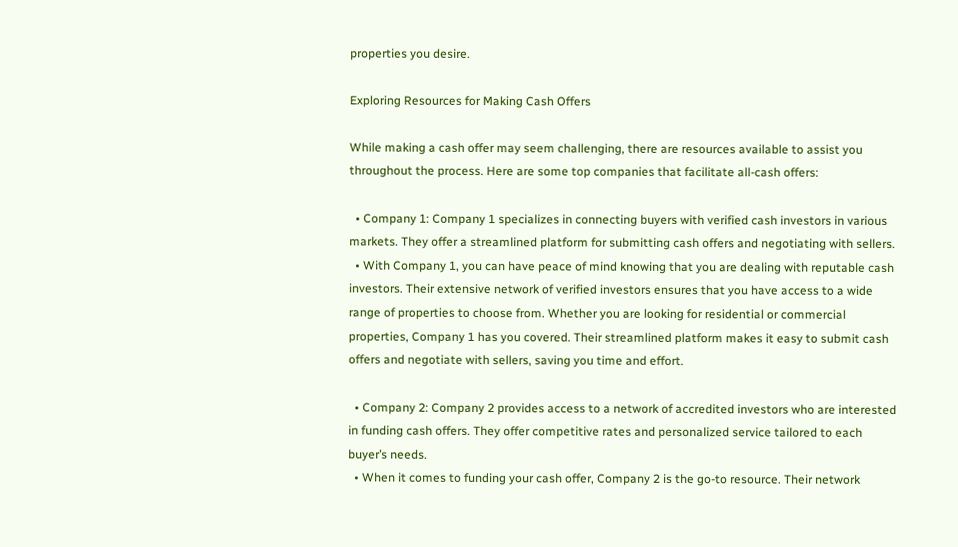properties you desire.

Exploring Resources for Making Cash Offers

While making a cash offer may seem challenging, there are resources available to assist you throughout the process. Here are some top companies that facilitate all-cash offers:

  • Company 1: Company 1 specializes in connecting buyers with verified cash investors in various markets. They offer a streamlined platform for submitting cash offers and negotiating with sellers.
  • With Company 1, you can have peace of mind knowing that you are dealing with reputable cash investors. Their extensive network of verified investors ensures that you have access to a wide range of properties to choose from. Whether you are looking for residential or commercial properties, Company 1 has you covered. Their streamlined platform makes it easy to submit cash offers and negotiate with sellers, saving you time and effort.

  • Company 2: Company 2 provides access to a network of accredited investors who are interested in funding cash offers. They offer competitive rates and personalized service tailored to each buyer’s needs.
  • When it comes to funding your cash offer, Company 2 is the go-to resource. Their network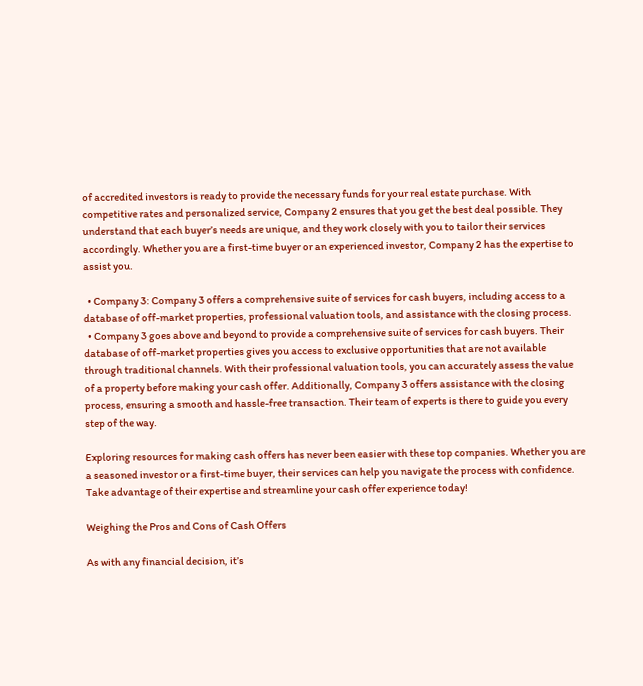of accredited investors is ready to provide the necessary funds for your real estate purchase. With competitive rates and personalized service, Company 2 ensures that you get the best deal possible. They understand that each buyer’s needs are unique, and they work closely with you to tailor their services accordingly. Whether you are a first-time buyer or an experienced investor, Company 2 has the expertise to assist you.

  • Company 3: Company 3 offers a comprehensive suite of services for cash buyers, including access to a database of off-market properties, professional valuation tools, and assistance with the closing process.
  • Company 3 goes above and beyond to provide a comprehensive suite of services for cash buyers. Their database of off-market properties gives you access to exclusive opportunities that are not available through traditional channels. With their professional valuation tools, you can accurately assess the value of a property before making your cash offer. Additionally, Company 3 offers assistance with the closing process, ensuring a smooth and hassle-free transaction. Their team of experts is there to guide you every step of the way.

Exploring resources for making cash offers has never been easier with these top companies. Whether you are a seasoned investor or a first-time buyer, their services can help you navigate the process with confidence. Take advantage of their expertise and streamline your cash offer experience today!

Weighing the Pros and Cons of Cash Offers

As with any financial decision, it’s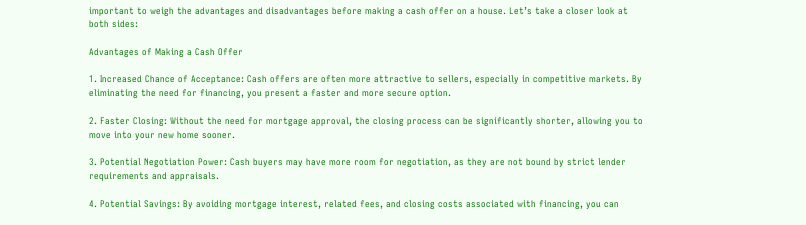important to weigh the advantages and disadvantages before making a cash offer on a house. Let’s take a closer look at both sides:

Advantages of Making a Cash Offer

1. Increased Chance of Acceptance: Cash offers are often more attractive to sellers, especially in competitive markets. By eliminating the need for financing, you present a faster and more secure option.

2. Faster Closing: Without the need for mortgage approval, the closing process can be significantly shorter, allowing you to move into your new home sooner.

3. Potential Negotiation Power: Cash buyers may have more room for negotiation, as they are not bound by strict lender requirements and appraisals.

4. Potential Savings: By avoiding mortgage interest, related fees, and closing costs associated with financing, you can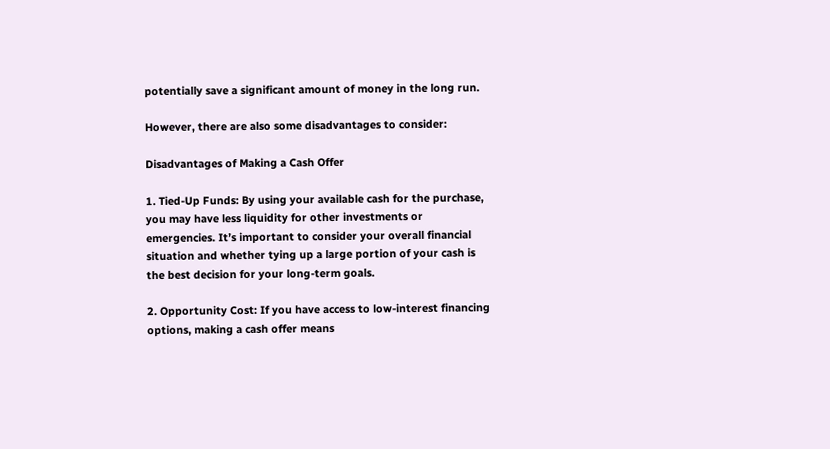potentially save a significant amount of money in the long run.

However, there are also some disadvantages to consider:

Disadvantages of Making a Cash Offer

1. Tied-Up Funds: By using your available cash for the purchase, you may have less liquidity for other investments or emergencies. It’s important to consider your overall financial situation and whether tying up a large portion of your cash is the best decision for your long-term goals.

2. Opportunity Cost: If you have access to low-interest financing options, making a cash offer means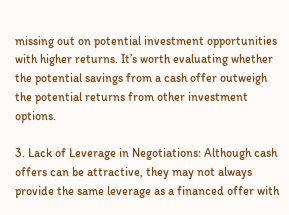missing out on potential investment opportunities with higher returns. It’s worth evaluating whether the potential savings from a cash offer outweigh the potential returns from other investment options.

3. Lack of Leverage in Negotiations: Although cash offers can be attractive, they may not always provide the same leverage as a financed offer with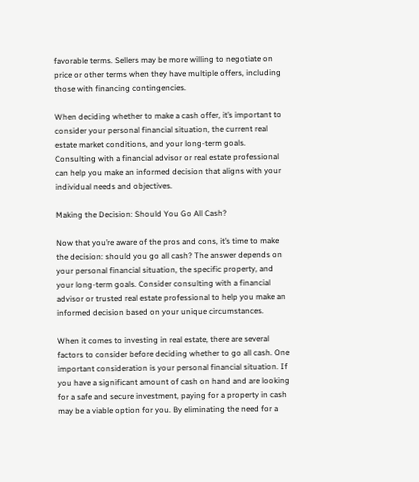favorable terms. Sellers may be more willing to negotiate on price or other terms when they have multiple offers, including those with financing contingencies.

When deciding whether to make a cash offer, it’s important to consider your personal financial situation, the current real estate market conditions, and your long-term goals. Consulting with a financial advisor or real estate professional can help you make an informed decision that aligns with your individual needs and objectives.

Making the Decision: Should You Go All Cash?

Now that you’re aware of the pros and cons, it’s time to make the decision: should you go all cash? The answer depends on your personal financial situation, the specific property, and your long-term goals. Consider consulting with a financial advisor or trusted real estate professional to help you make an informed decision based on your unique circumstances.

When it comes to investing in real estate, there are several factors to consider before deciding whether to go all cash. One important consideration is your personal financial situation. If you have a significant amount of cash on hand and are looking for a safe and secure investment, paying for a property in cash may be a viable option for you. By eliminating the need for a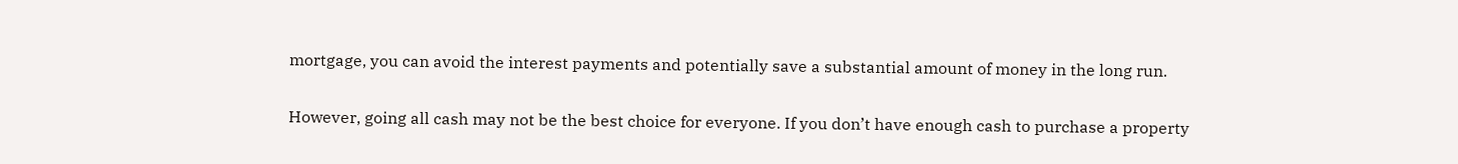mortgage, you can avoid the interest payments and potentially save a substantial amount of money in the long run.

However, going all cash may not be the best choice for everyone. If you don’t have enough cash to purchase a property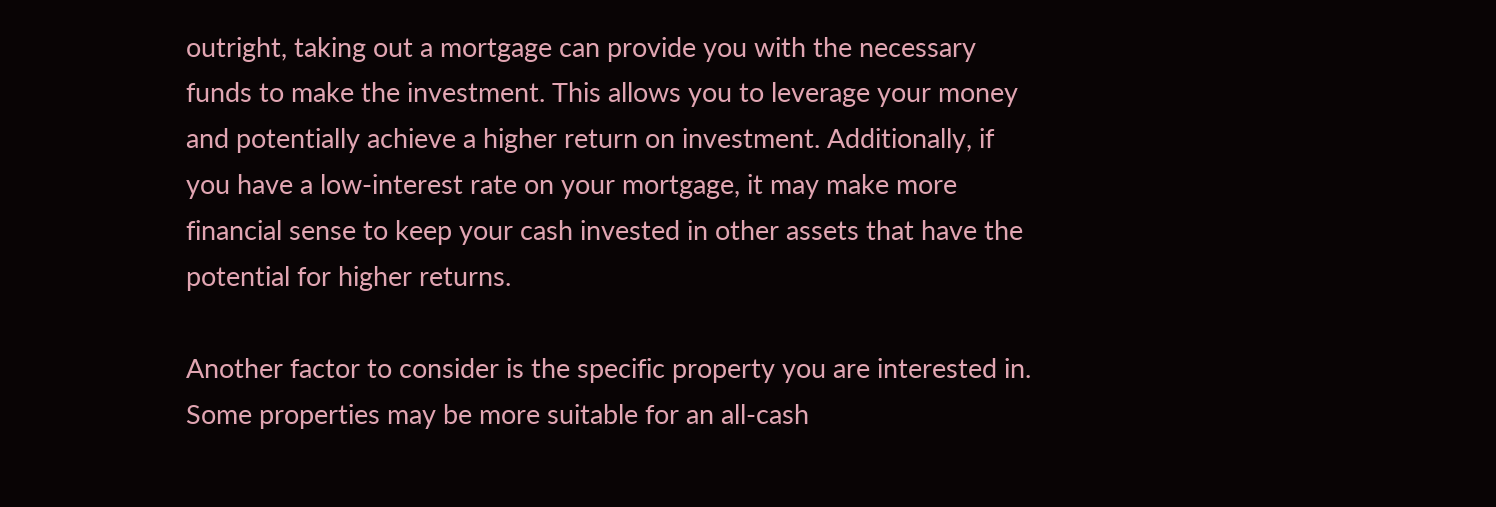outright, taking out a mortgage can provide you with the necessary funds to make the investment. This allows you to leverage your money and potentially achieve a higher return on investment. Additionally, if you have a low-interest rate on your mortgage, it may make more financial sense to keep your cash invested in other assets that have the potential for higher returns.

Another factor to consider is the specific property you are interested in. Some properties may be more suitable for an all-cash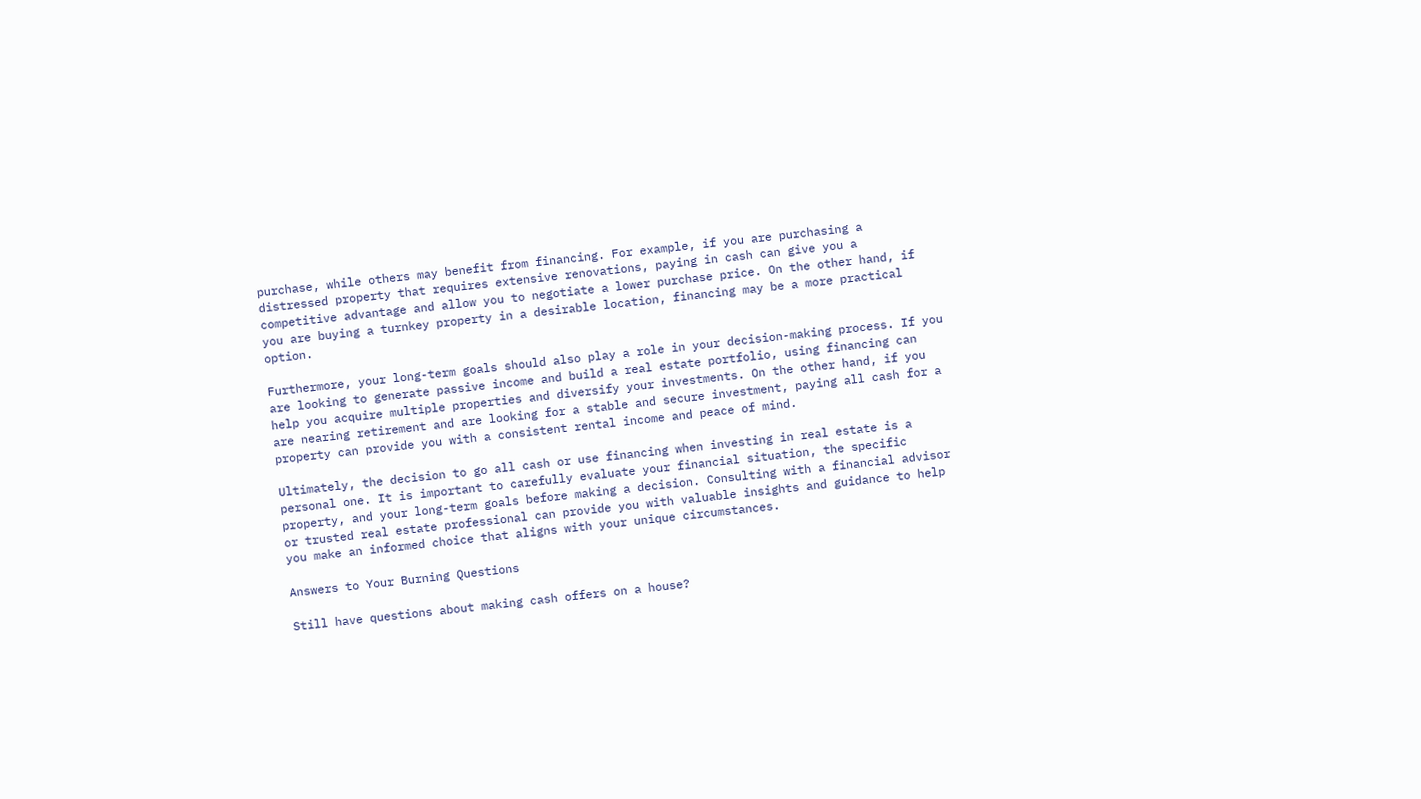purchase, while others may benefit from financing. For example, if you are purchasing a distressed property that requires extensive renovations, paying in cash can give you a competitive advantage and allow you to negotiate a lower purchase price. On the other hand, if you are buying a turnkey property in a desirable location, financing may be a more practical option.

Furthermore, your long-term goals should also play a role in your decision-making process. If you are looking to generate passive income and build a real estate portfolio, using financing can help you acquire multiple properties and diversify your investments. On the other hand, if you are nearing retirement and are looking for a stable and secure investment, paying all cash for a property can provide you with a consistent rental income and peace of mind.

Ultimately, the decision to go all cash or use financing when investing in real estate is a personal one. It is important to carefully evaluate your financial situation, the specific property, and your long-term goals before making a decision. Consulting with a financial advisor or trusted real estate professional can provide you with valuable insights and guidance to help you make an informed choice that aligns with your unique circumstances.

Answers to Your Burning Questions

Still have questions about making cash offers on a house?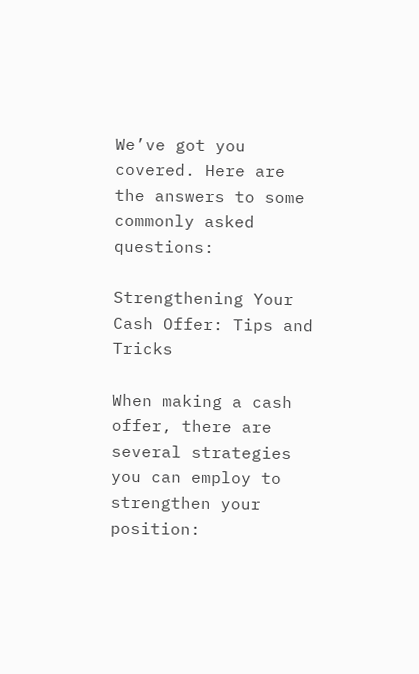We’ve got you covered. Here are the answers to some commonly asked questions:

Strengthening Your Cash Offer: Tips and Tricks

When making a cash offer, there are several strategies you can employ to strengthen your position: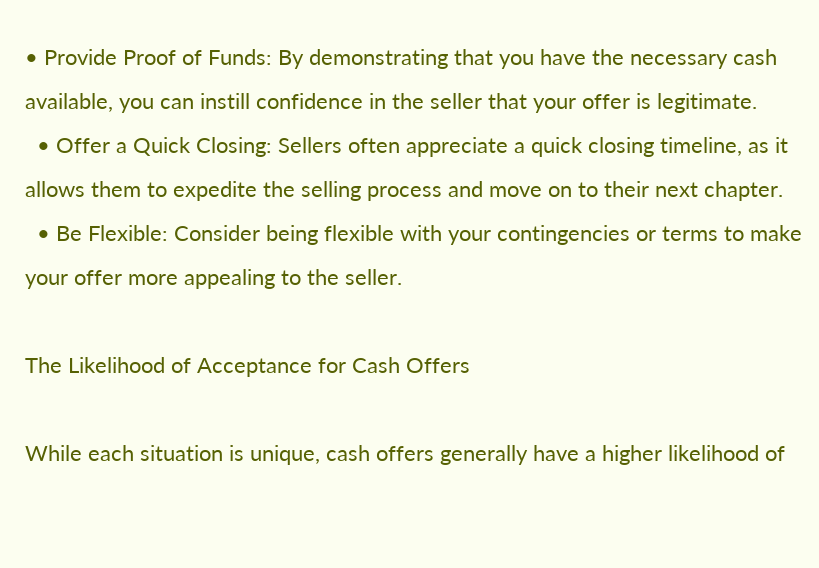• Provide Proof of Funds: By demonstrating that you have the necessary cash available, you can instill confidence in the seller that your offer is legitimate.
  • Offer a Quick Closing: Sellers often appreciate a quick closing timeline, as it allows them to expedite the selling process and move on to their next chapter.
  • Be Flexible: Consider being flexible with your contingencies or terms to make your offer more appealing to the seller.

The Likelihood of Acceptance for Cash Offers

While each situation is unique, cash offers generally have a higher likelihood of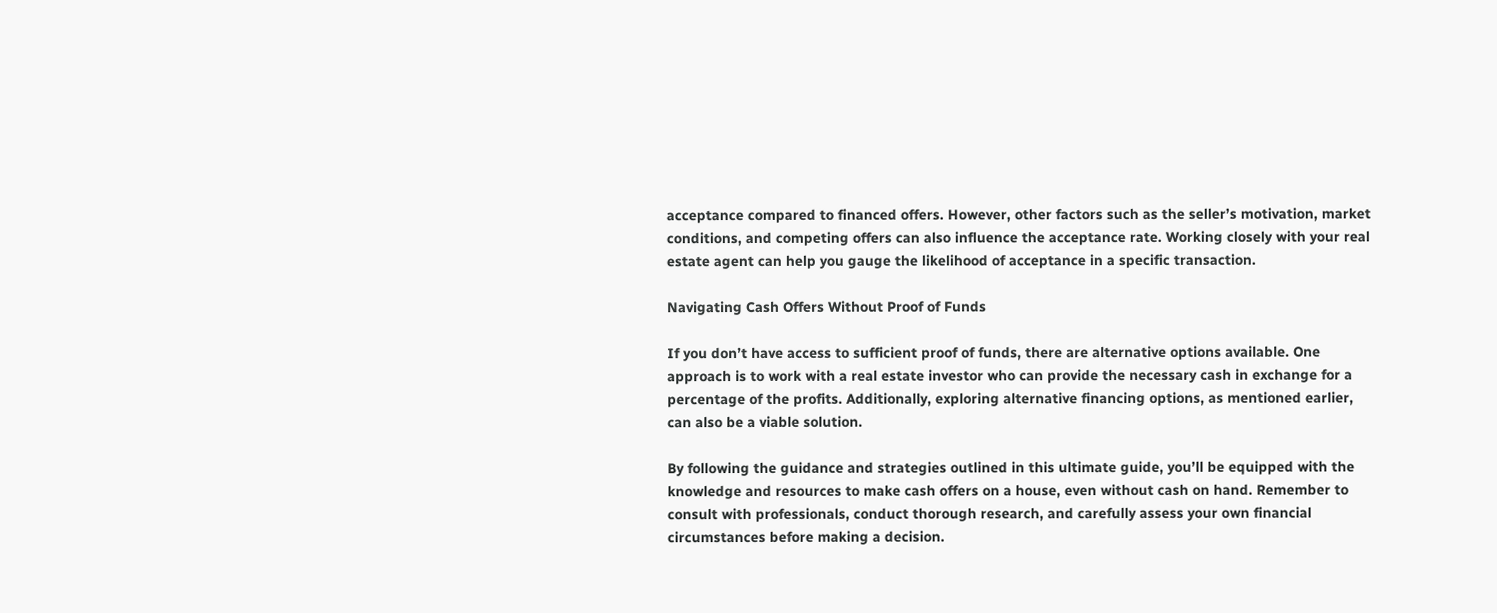acceptance compared to financed offers. However, other factors such as the seller’s motivation, market conditions, and competing offers can also influence the acceptance rate. Working closely with your real estate agent can help you gauge the likelihood of acceptance in a specific transaction.

Navigating Cash Offers Without Proof of Funds

If you don’t have access to sufficient proof of funds, there are alternative options available. One approach is to work with a real estate investor who can provide the necessary cash in exchange for a percentage of the profits. Additionally, exploring alternative financing options, as mentioned earlier, can also be a viable solution.

By following the guidance and strategies outlined in this ultimate guide, you’ll be equipped with the knowledge and resources to make cash offers on a house, even without cash on hand. Remember to consult with professionals, conduct thorough research, and carefully assess your own financial circumstances before making a decision.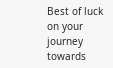Best of luck on your journey towards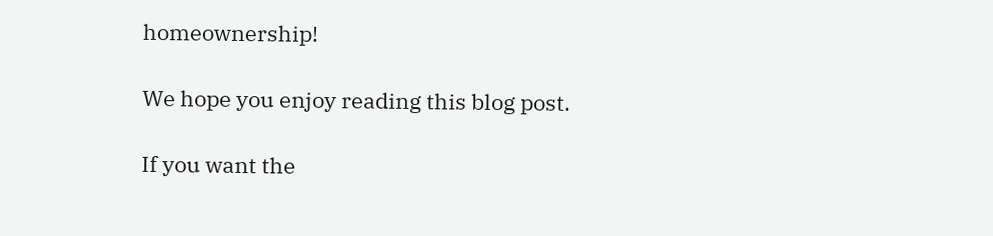homeownership!

We hope you enjoy reading this blog post.

If you want the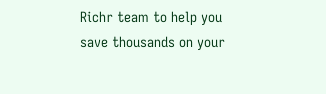Richr team to help you save thousands on your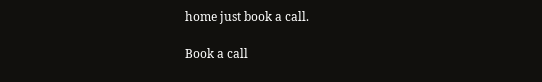home just book a call.

Book a call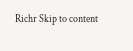Richr Skip to content